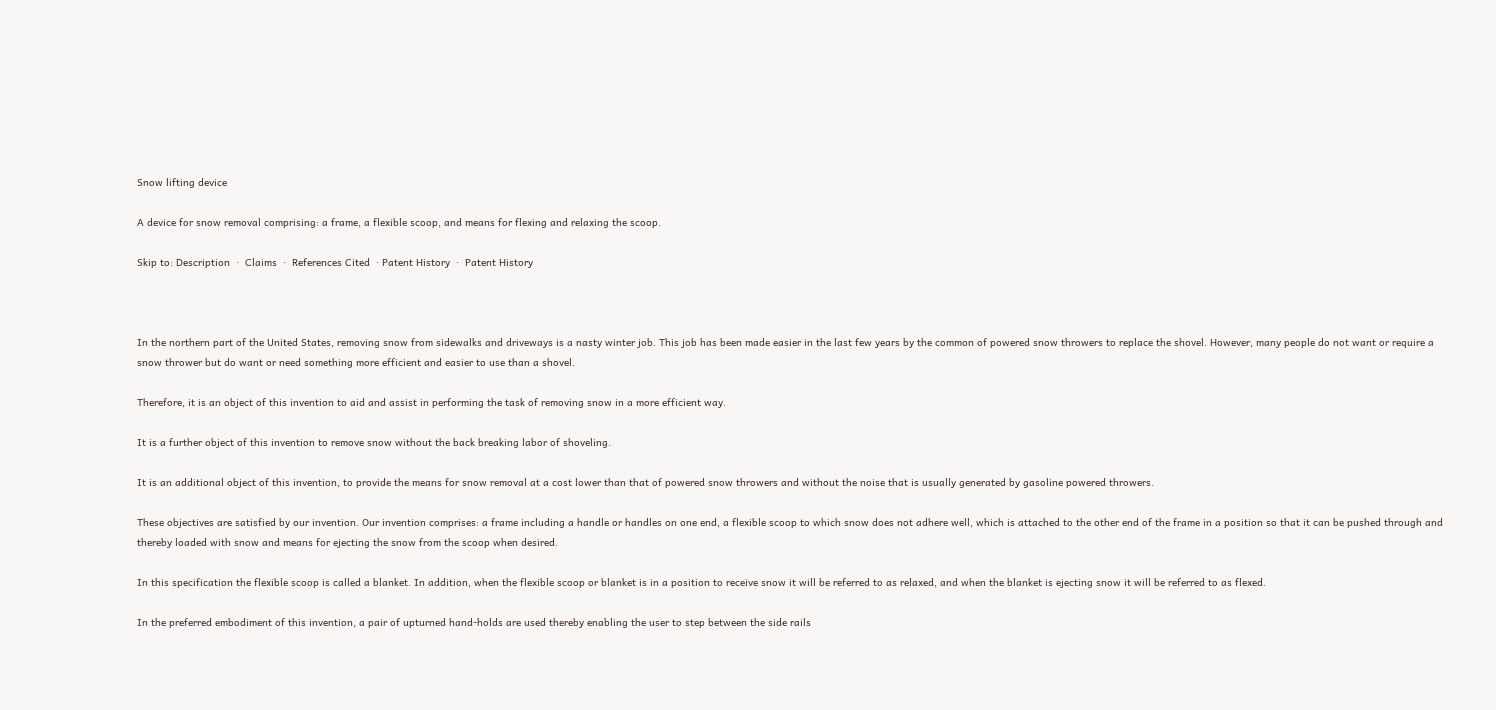Snow lifting device

A device for snow removal comprising: a frame, a flexible scoop, and means for flexing and relaxing the scoop.

Skip to: Description  ·  Claims  ·  References Cited  · Patent History  ·  Patent History



In the northern part of the United States, removing snow from sidewalks and driveways is a nasty winter job. This job has been made easier in the last few years by the common of powered snow throwers to replace the shovel. However, many people do not want or require a snow thrower but do want or need something more efficient and easier to use than a shovel.

Therefore, it is an object of this invention to aid and assist in performing the task of removing snow in a more efficient way.

It is a further object of this invention to remove snow without the back breaking labor of shoveling.

It is an additional object of this invention, to provide the means for snow removal at a cost lower than that of powered snow throwers and without the noise that is usually generated by gasoline powered throwers.

These objectives are satisfied by our invention. Our invention comprises: a frame including a handle or handles on one end, a flexible scoop to which snow does not adhere well, which is attached to the other end of the frame in a position so that it can be pushed through and thereby loaded with snow and means for ejecting the snow from the scoop when desired.

In this specification the flexible scoop is called a blanket. In addition, when the flexible scoop or blanket is in a position to receive snow it will be referred to as relaxed, and when the blanket is ejecting snow it will be referred to as flexed.

In the preferred embodiment of this invention, a pair of upturned hand-holds are used thereby enabling the user to step between the side rails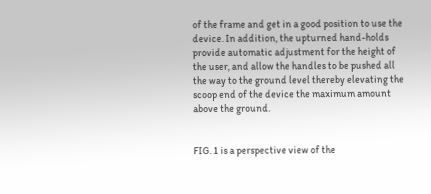of the frame and get in a good position to use the device. In addition, the upturned hand-holds provide automatic adjustment for the height of the user, and allow the handles to be pushed all the way to the ground level thereby elevating the scoop end of the device the maximum amount above the ground.


FIG. 1 is a perspective view of the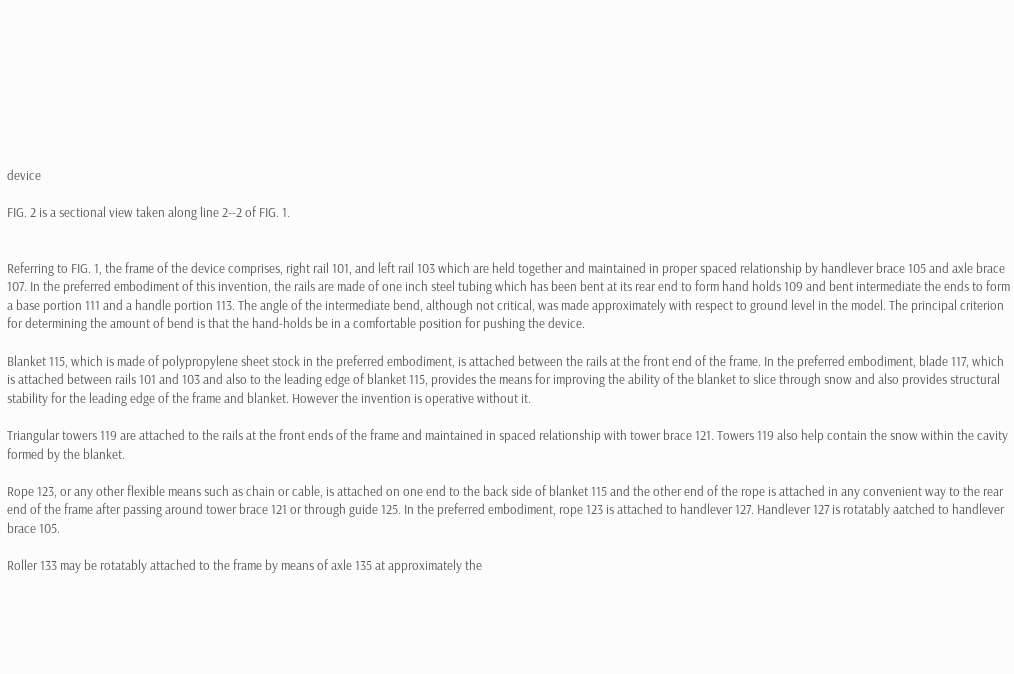device

FIG. 2 is a sectional view taken along line 2--2 of FIG. 1.


Referring to FIG. 1, the frame of the device comprises, right rail 101, and left rail 103 which are held together and maintained in proper spaced relationship by handlever brace 105 and axle brace 107. In the preferred embodiment of this invention, the rails are made of one inch steel tubing which has been bent at its rear end to form hand holds 109 and bent intermediate the ends to form a base portion 111 and a handle portion 113. The angle of the intermediate bend, although not critical, was made approximately with respect to ground level in the model. The principal criterion for determining the amount of bend is that the hand-holds be in a comfortable position for pushing the device.

Blanket 115, which is made of polypropylene sheet stock in the preferred embodiment, is attached between the rails at the front end of the frame. In the preferred embodiment, blade 117, which is attached between rails 101 and 103 and also to the leading edge of blanket 115, provides the means for improving the ability of the blanket to slice through snow and also provides structural stability for the leading edge of the frame and blanket. However the invention is operative without it.

Triangular towers 119 are attached to the rails at the front ends of the frame and maintained in spaced relationship with tower brace 121. Towers 119 also help contain the snow within the cavity formed by the blanket.

Rope 123, or any other flexible means such as chain or cable, is attached on one end to the back side of blanket 115 and the other end of the rope is attached in any convenient way to the rear end of the frame after passing around tower brace 121 or through guide 125. In the preferred embodiment, rope 123 is attached to handlever 127. Handlever 127 is rotatably aatched to handlever brace 105.

Roller 133 may be rotatably attached to the frame by means of axle 135 at approximately the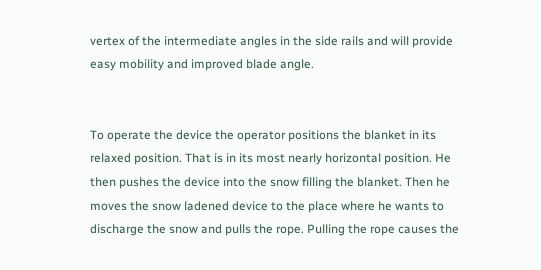vertex of the intermediate angles in the side rails and will provide easy mobility and improved blade angle.


To operate the device the operator positions the blanket in its relaxed position. That is in its most nearly horizontal position. He then pushes the device into the snow filling the blanket. Then he moves the snow ladened device to the place where he wants to discharge the snow and pulls the rope. Pulling the rope causes the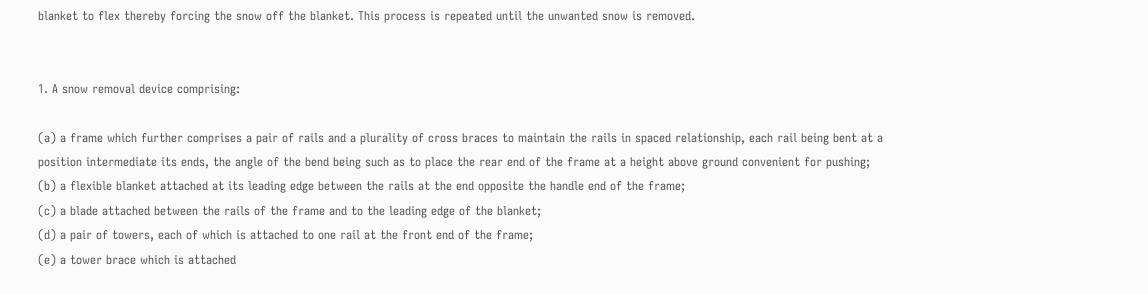blanket to flex thereby forcing the snow off the blanket. This process is repeated until the unwanted snow is removed.


1. A snow removal device comprising:

(a) a frame which further comprises a pair of rails and a plurality of cross braces to maintain the rails in spaced relationship, each rail being bent at a position intermediate its ends, the angle of the bend being such as to place the rear end of the frame at a height above ground convenient for pushing;
(b) a flexible blanket attached at its leading edge between the rails at the end opposite the handle end of the frame;
(c) a blade attached between the rails of the frame and to the leading edge of the blanket;
(d) a pair of towers, each of which is attached to one rail at the front end of the frame;
(e) a tower brace which is attached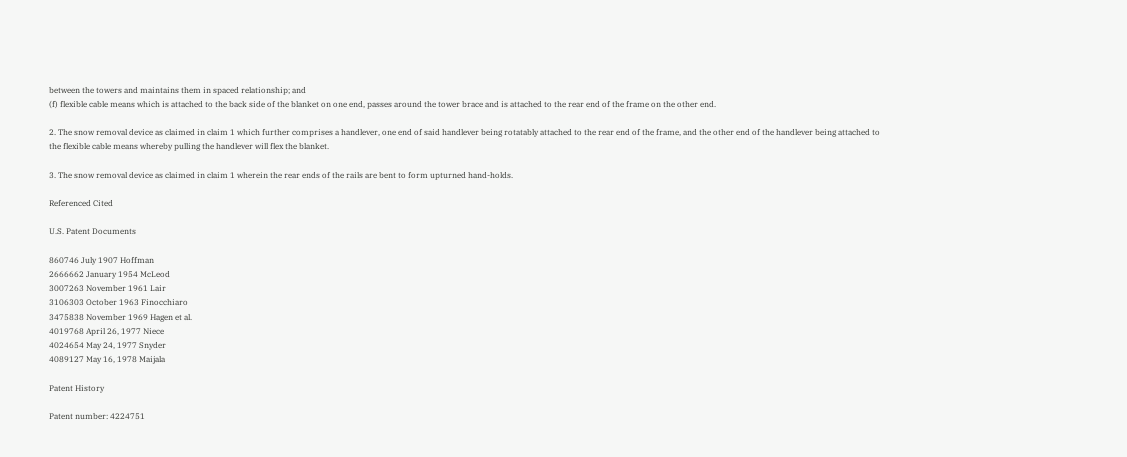between the towers and maintains them in spaced relationship; and
(f) flexible cable means which is attached to the back side of the blanket on one end, passes around the tower brace and is attached to the rear end of the frame on the other end.

2. The snow removal device as claimed in claim 1 which further comprises a handlever, one end of said handlever being rotatably attached to the rear end of the frame, and the other end of the handlever being attached to the flexible cable means whereby pulling the handlever will flex the blanket.

3. The snow removal device as claimed in claim 1 wherein the rear ends of the rails are bent to form upturned hand-holds.

Referenced Cited

U.S. Patent Documents

860746 July 1907 Hoffman
2666662 January 1954 McLeod
3007263 November 1961 Lair
3106303 October 1963 Finocchiaro
3475838 November 1969 Hagen et al.
4019768 April 26, 1977 Niece
4024654 May 24, 1977 Snyder
4089127 May 16, 1978 Maijala

Patent History

Patent number: 4224751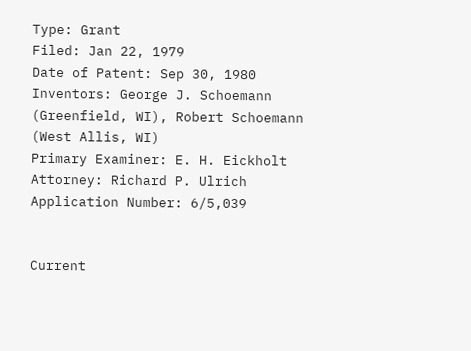Type: Grant
Filed: Jan 22, 1979
Date of Patent: Sep 30, 1980
Inventors: George J. Schoemann (Greenfield, WI), Robert Schoemann (West Allis, WI)
Primary Examiner: E. H. Eickholt
Attorney: Richard P. Ulrich
Application Number: 6/5,039


Current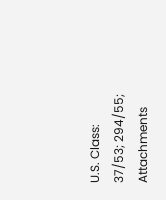U.S. Class: 37/53; 294/55; Attachments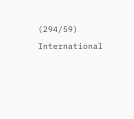(294/59)
International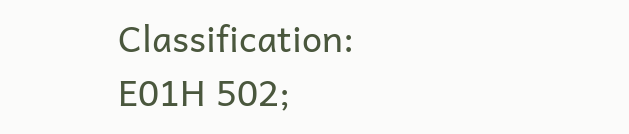Classification: E01H 502;